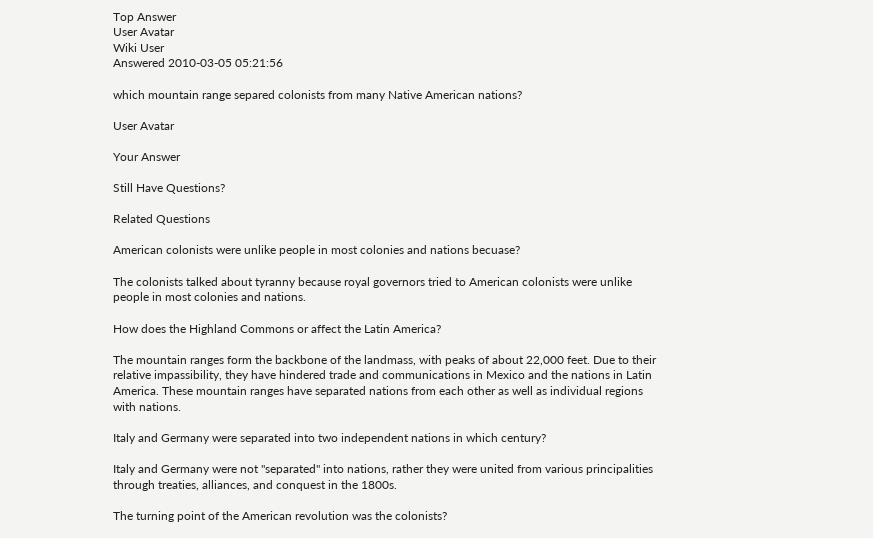Top Answer
User Avatar
Wiki User
Answered 2010-03-05 05:21:56

which mountain range separed colonists from many Native American nations?

User Avatar

Your Answer

Still Have Questions?

Related Questions

American colonists were unlike people in most colonies and nations becuase?

The colonists talked about tyranny because royal governors tried to American colonists were unlike people in most colonies and nations.

How does the Highland Commons or affect the Latin America?

The mountain ranges form the backbone of the landmass, with peaks of about 22,000 feet. Due to their relative impassibility, they have hindered trade and communications in Mexico and the nations in Latin America. These mountain ranges have separated nations from each other as well as individual regions with nations.

Italy and Germany were separated into two independent nations in which century?

Italy and Germany were not "separated" into nations, rather they were united from various principalities through treaties, alliances, and conquest in the 1800s.

The turning point of the American revolution was the colonists?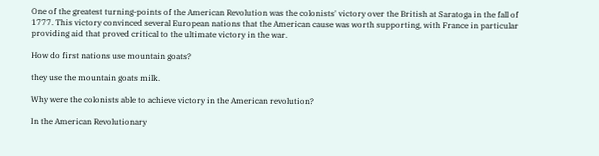One of the greatest turning-points of the American Revolution was the colonists' victory over the British at Saratoga in the fall of 1777. This victory convinced several European nations that the American cause was worth supporting, with France in particular providing aid that proved critical to the ultimate victory in the war.

How do first nations use mountain goats?

they use the mountain goats milk.

Why were the colonists able to achieve victory in the American revolution?

In the American Revolutionary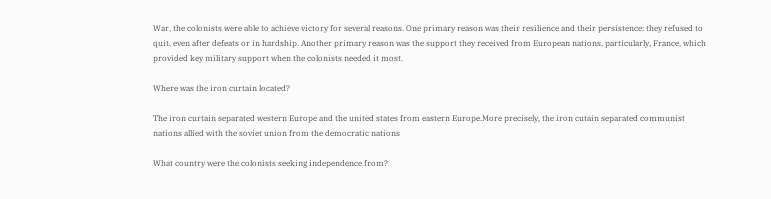War, the colonists were able to achieve victory for several reasons. One primary reason was their resilience and their persistence: they refused to quit, even after defeats or in hardship. Another primary reason was the support they received from European nations, particularly, France, which provided key military support when the colonists needed it most.

Where was the iron curtain located?

The iron curtain separated western Europe and the united states from eastern Europe.More precisely, the iron cutain separated communist nations allied with the soviet union from the democratic nations

What country were the colonists seeking independence from?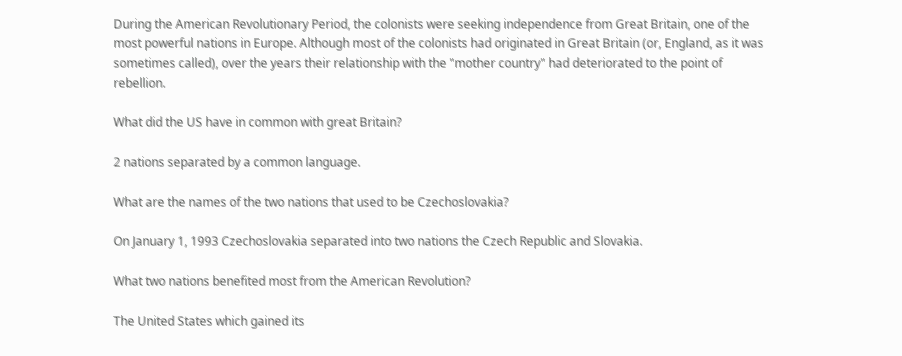During the American Revolutionary Period, the colonists were seeking independence from Great Britain, one of the most powerful nations in Europe. Although most of the colonists had originated in Great Britain (or, England, as it was sometimes called), over the years their relationship with the "mother country" had deteriorated to the point of rebellion.

What did the US have in common with great Britain?

2 nations separated by a common language.

What are the names of the two nations that used to be Czechoslovakia?

On January 1, 1993 Czechoslovakia separated into two nations the Czech Republic and Slovakia.

What two nations benefited most from the American Revolution?

The United States which gained its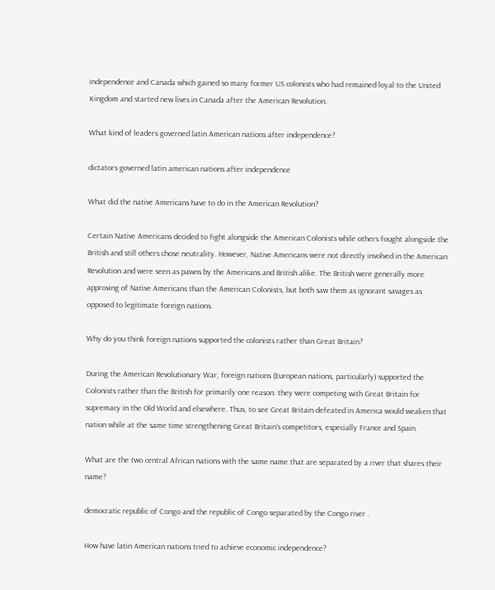independence and Canada which gained so many former US colonists who had remained loyal to the United Kingdom and started new lives in Canada after the American Revolution.

What kind of leaders governed latin American nations after independence?

dictators governed latin american nations after independence

What did the native Americans have to do in the American Revolution?

Certain Native Americans decided to fight alongside the American Colonists while others fought alongside the British and still others chose neutrality. However, Native Americans were not directly involved in the American Revolution and were seen as pawns by the Americans and British alike. The British were generally more approving of Native Americans than the American Colonists, but both saw them as ignorant savages as opposed to legitimate foreign nations.

Why do you think foreign nations supported the colonists rather than Great Britain?

During the American Revolutionary War, foreign nations (European nations, particularly) supported the Colonists rather than the British for primarily one reason: they were competing with Great Britain for supremacy in the Old World and elsewhere. Thus, to see Great Britain defeated in America would weaken that nation while at the same time strengthening Great Britain's competitors, especially France and Spain.

What are the two central African nations with the same name that are separated by a river that shares their name?

democratic republic of Congo and the republic of Congo separated by the Congo river .

How have latin American nations tried to achieve economic independence?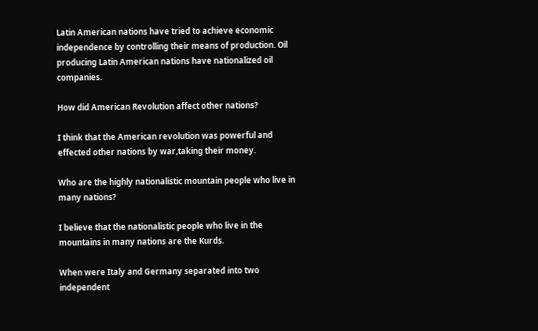Latin American nations have tried to achieve economic independence by controlling their means of production. Oil producing Latin American nations have nationalized oil companies.

How did American Revolution affect other nations?

I think that the American revolution was powerful and effected other nations by war,taking their money.

Who are the highly nationalistic mountain people who live in many nations?

I believe that the nationalistic people who live in the mountains in many nations are the Kurds.

When were Italy and Germany separated into two independent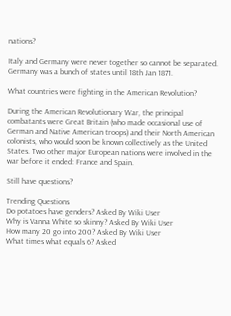nations?

Italy and Germany were never together so cannot be separated. Germany was a bunch of states until 18th Jan 1871.

What countries were fighting in the American Revolution?

During the American Revolutionary War, the principal combatants were Great Britain (who made occasional use of German and Native American troops) and their North American colonists, who would soon be known collectively as the United States. Two other major European nations were involved in the war before it ended: France and Spain.

Still have questions?

Trending Questions
Do potatoes have genders? Asked By Wiki User
Why is Vanna White so skinny? Asked By Wiki User
How many 20 go into 200? Asked By Wiki User
What times what equals 6? Asked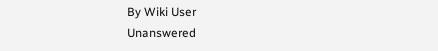By Wiki User
Unanswered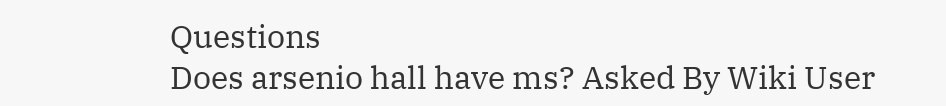Questions
Does arsenio hall have ms? Asked By Wiki User